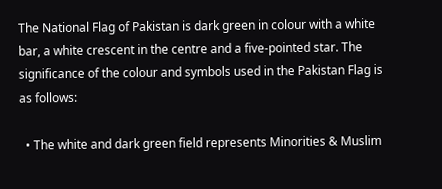The National Flag of Pakistan is dark green in colour with a white bar, a white crescent in the centre and a five-pointed star. The significance of the colour and symbols used in the Pakistan Flag is as follows:

  • The white and dark green field represents Minorities & Muslim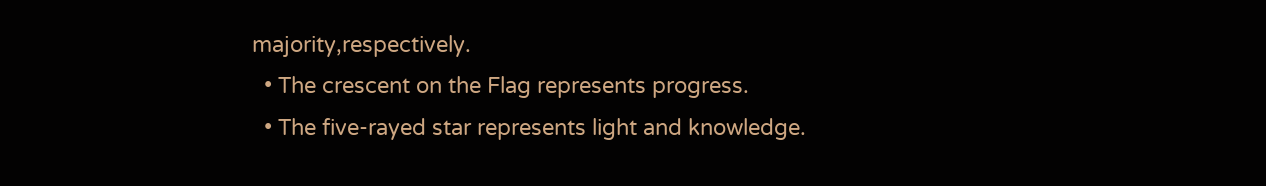majority,respectively.
  • The crescent on the Flag represents progress.
  • The five-rayed star represents light and knowledge.